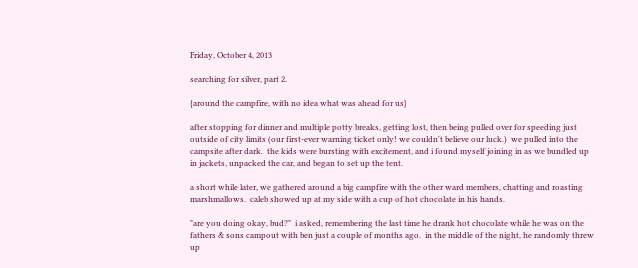Friday, October 4, 2013

searching for silver, part 2.

{around the campfire, with no idea what was ahead for us}

after stopping for dinner and multiple potty breaks, getting lost, then being pulled over for speeding just outside of city limits (our first-ever warning ticket only! we couldn't believe our luck.)  we pulled into the campsite after dark.  the kids were bursting with excitement, and i found myself joining in as we bundled up in jackets, unpacked the car, and began to set up the tent.

a short while later, we gathered around a big campfire with the other ward members, chatting and roasting marshmallows.  caleb showed up at my side with a cup of hot chocolate in his hands.

"are you doing okay, bud?"  i asked, remembering the last time he drank hot chocolate while he was on the fathers & sons campout with ben just a couple of months ago.  in the middle of the night, he randomly threw up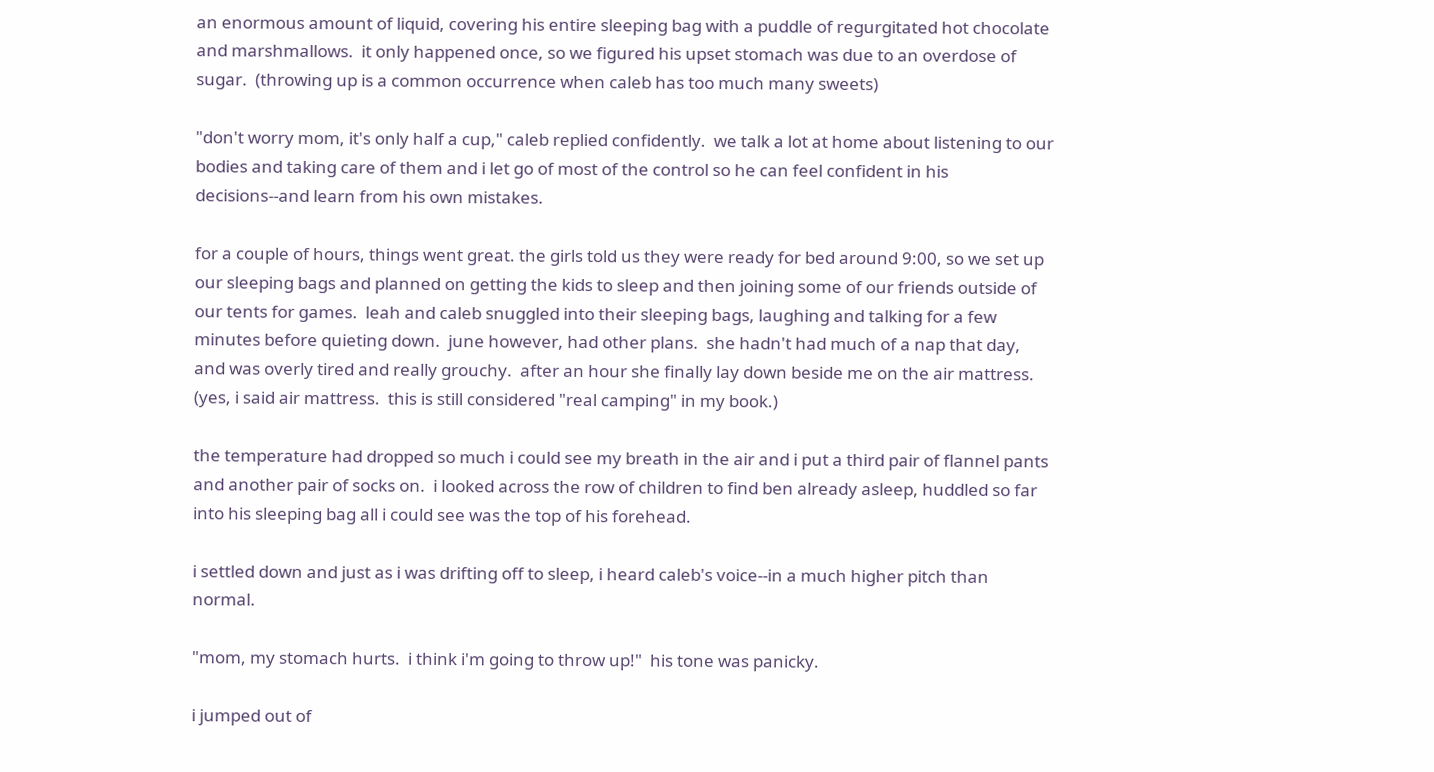an enormous amount of liquid, covering his entire sleeping bag with a puddle of regurgitated hot chocolate and marshmallows.  it only happened once, so we figured his upset stomach was due to an overdose of sugar.  (throwing up is a common occurrence when caleb has too much many sweets)

"don't worry mom, it's only half a cup," caleb replied confidently.  we talk a lot at home about listening to our bodies and taking care of them and i let go of most of the control so he can feel confident in his decisions--and learn from his own mistakes.

for a couple of hours, things went great. the girls told us they were ready for bed around 9:00, so we set up our sleeping bags and planned on getting the kids to sleep and then joining some of our friends outside of our tents for games.  leah and caleb snuggled into their sleeping bags, laughing and talking for a few minutes before quieting down.  june however, had other plans.  she hadn't had much of a nap that day, and was overly tired and really grouchy.  after an hour she finally lay down beside me on the air mattress.  (yes, i said air mattress.  this is still considered "real camping" in my book.)

the temperature had dropped so much i could see my breath in the air and i put a third pair of flannel pants and another pair of socks on.  i looked across the row of children to find ben already asleep, huddled so far into his sleeping bag all i could see was the top of his forehead.

i settled down and just as i was drifting off to sleep, i heard caleb's voice--in a much higher pitch than normal.

"mom, my stomach hurts.  i think i'm going to throw up!"  his tone was panicky.

i jumped out of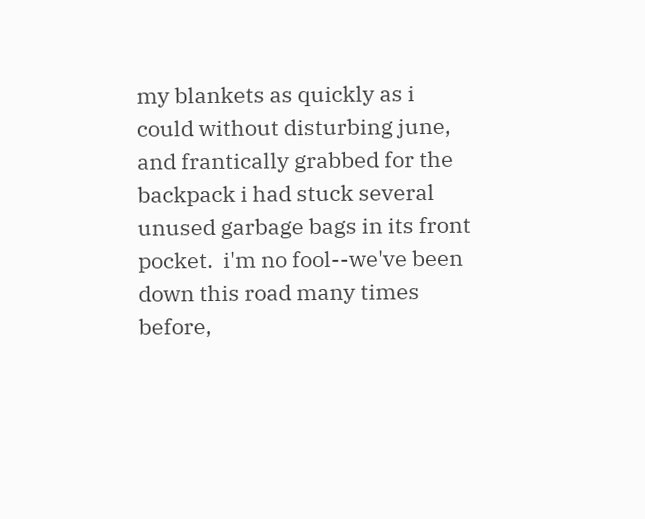my blankets as quickly as i could without disturbing june, and frantically grabbed for the backpack i had stuck several unused garbage bags in its front pocket.  i'm no fool--we've been down this road many times before,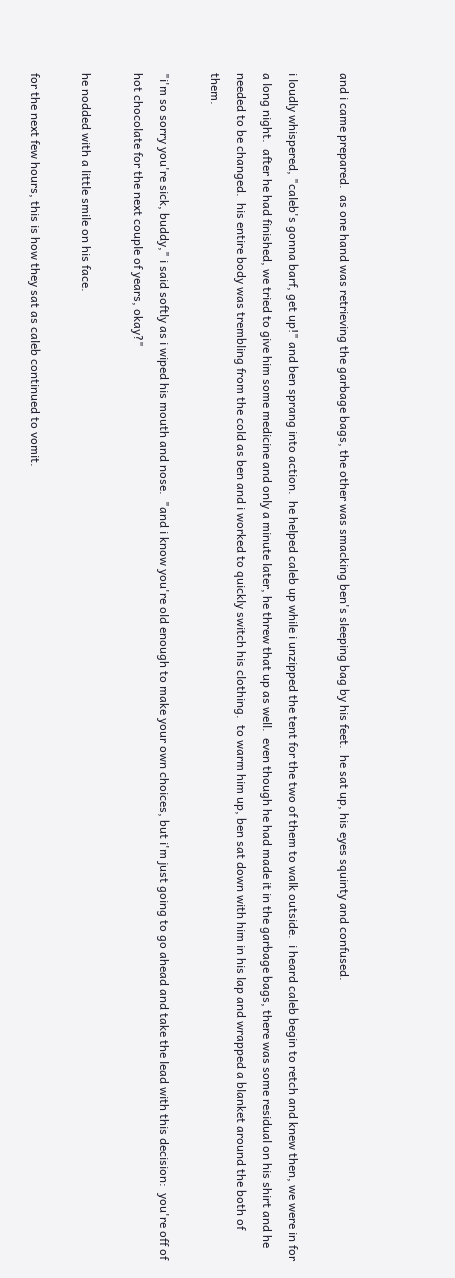and i came prepared.  as one hand was retrieving the garbage bags, the other was smacking ben's sleeping bag by his feet.  he sat up, his eyes squinty and confused.

i loudly whispered, "caleb's gonna barf, get up!" and ben sprang into action.  he helped caleb up while i unzipped the tent for the two of them to walk outside.  i heard caleb begin to retch and knew then, we were in for a long night.  after he had finished, we tried to give him some medicine and only a minute later, he threw that up as well.  even though he had made it in the garbage bags, there was some residual on his shirt and he needed to be changed.  his entire body was trembling from the cold as ben and i worked to quickly switch his clothing.  to warm him up, ben sat down with him in his lap and wrapped a blanket around the both of them.

"i'm so sorry you're sick, buddy," i said softly as i wiped his mouth and nose.  "and i know you're old enough to make your own choices, but i'm just going to go ahead and take the lead with this decision:  you're off of hot chocolate for the next couple of years, okay?"

he nodded with a little smile on his face.

for the next few hours, this is how they sat as caleb continued to vomit.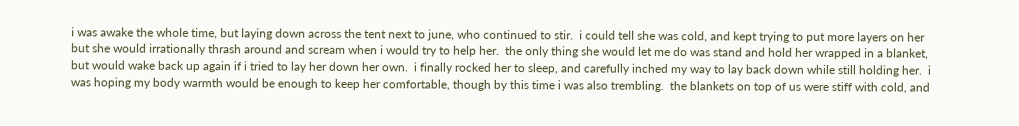i was awake the whole time, but laying down across the tent next to june, who continued to stir.  i could tell she was cold, and kept trying to put more layers on her but she would irrationally thrash around and scream when i would try to help her.  the only thing she would let me do was stand and hold her wrapped in a blanket, but would wake back up again if i tried to lay her down her own.  i finally rocked her to sleep, and carefully inched my way to lay back down while still holding her.  i was hoping my body warmth would be enough to keep her comfortable, though by this time i was also trembling.  the blankets on top of us were stiff with cold, and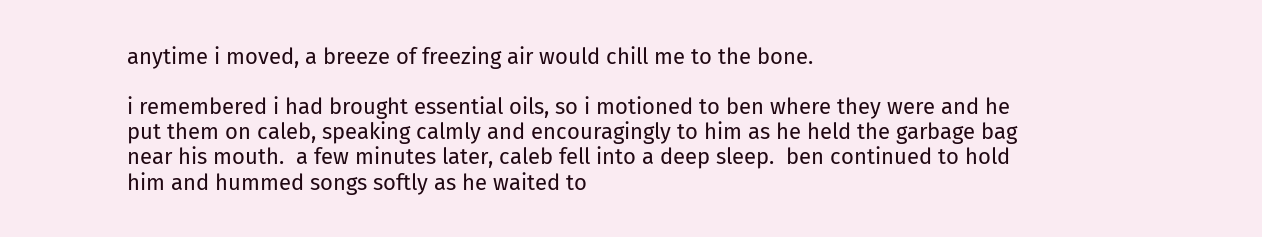anytime i moved, a breeze of freezing air would chill me to the bone.

i remembered i had brought essential oils, so i motioned to ben where they were and he put them on caleb, speaking calmly and encouragingly to him as he held the garbage bag near his mouth.  a few minutes later, caleb fell into a deep sleep.  ben continued to hold him and hummed songs softly as he waited to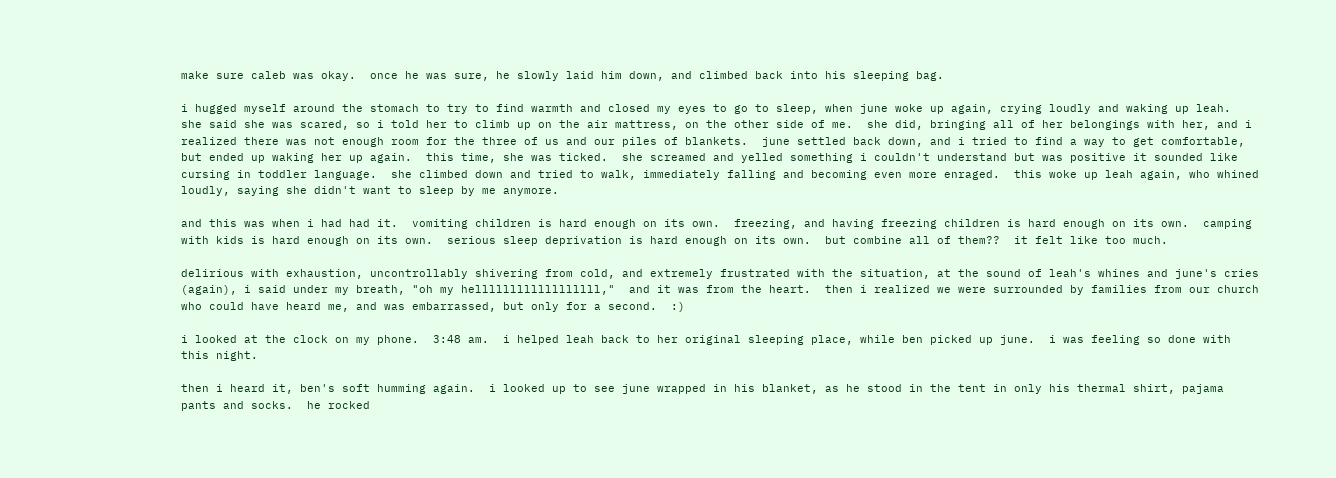make sure caleb was okay.  once he was sure, he slowly laid him down, and climbed back into his sleeping bag.

i hugged myself around the stomach to try to find warmth and closed my eyes to go to sleep, when june woke up again, crying loudly and waking up leah.  she said she was scared, so i told her to climb up on the air mattress, on the other side of me.  she did, bringing all of her belongings with her, and i realized there was not enough room for the three of us and our piles of blankets.  june settled back down, and i tried to find a way to get comfortable, but ended up waking her up again.  this time, she was ticked.  she screamed and yelled something i couldn't understand but was positive it sounded like cursing in toddler language.  she climbed down and tried to walk, immediately falling and becoming even more enraged.  this woke up leah again, who whined loudly, saying she didn't want to sleep by me anymore.

and this was when i had had it.  vomiting children is hard enough on its own.  freezing, and having freezing children is hard enough on its own.  camping with kids is hard enough on its own.  serious sleep deprivation is hard enough on its own.  but combine all of them??  it felt like too much.

delirious with exhaustion, uncontrollably shivering from cold, and extremely frustrated with the situation, at the sound of leah's whines and june's cries (again), i said under my breath, "oh my hellllllllllllllllll,"  and it was from the heart.  then i realized we were surrounded by families from our church who could have heard me, and was embarrassed, but only for a second.  :)

i looked at the clock on my phone.  3:48 am.  i helped leah back to her original sleeping place, while ben picked up june.  i was feeling so done with this night.

then i heard it, ben's soft humming again.  i looked up to see june wrapped in his blanket, as he stood in the tent in only his thermal shirt, pajama pants and socks.  he rocked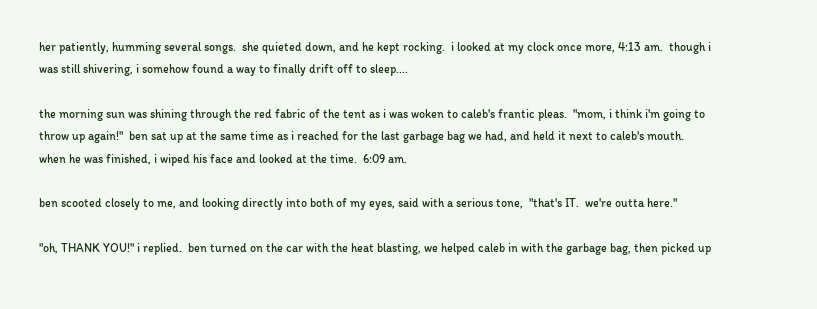her patiently, humming several songs.  she quieted down, and he kept rocking.  i looked at my clock once more, 4:13 am.  though i was still shivering, i somehow found a way to finally drift off to sleep....

the morning sun was shining through the red fabric of the tent as i was woken to caleb's frantic pleas.  "mom, i think i'm going to throw up again!"  ben sat up at the same time as i reached for the last garbage bag we had, and held it next to caleb's mouth.  when he was finished, i wiped his face and looked at the time.  6:09 am.

ben scooted closely to me, and looking directly into both of my eyes, said with a serious tone,  "that's IT.  we're outta here."

"oh, THANK YOU!" i replied.  ben turned on the car with the heat blasting, we helped caleb in with the garbage bag, then picked up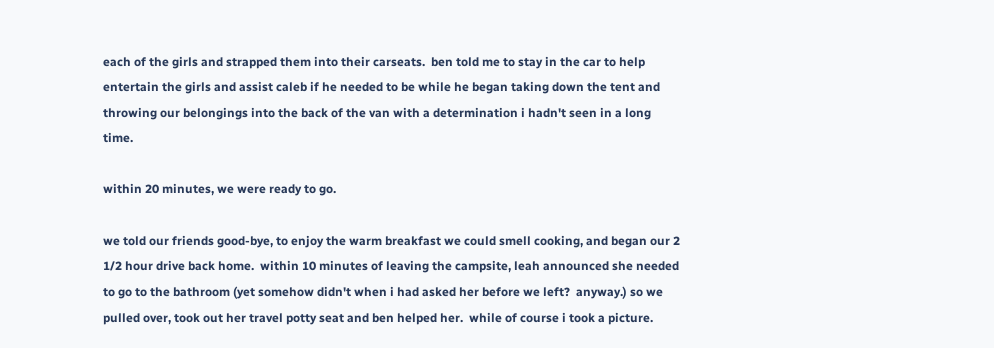each of the girls and strapped them into their carseats.  ben told me to stay in the car to help entertain the girls and assist caleb if he needed to be while he began taking down the tent and throwing our belongings into the back of the van with a determination i hadn't seen in a long time.

within 20 minutes, we were ready to go.

we told our friends good-bye, to enjoy the warm breakfast we could smell cooking, and began our 2 1/2 hour drive back home.  within 10 minutes of leaving the campsite, leah announced she needed to go to the bathroom (yet somehow didn't when i had asked her before we left?  anyway.) so we pulled over, took out her travel potty seat and ben helped her.  while of course i took a picture.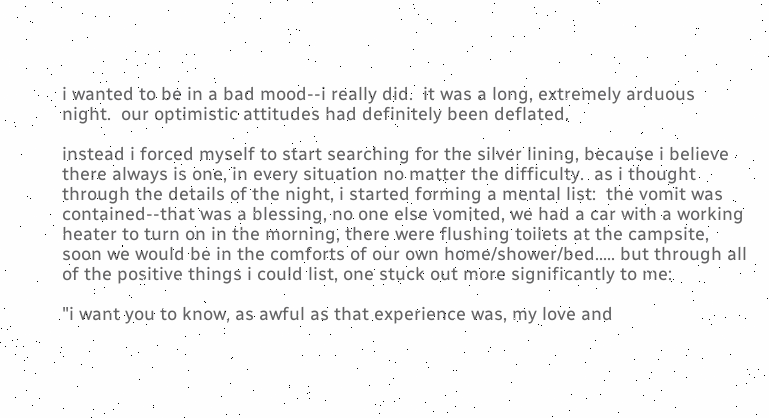i wanted to be in a bad mood--i really did.  it was a long, extremely arduous night.  our optimistic attitudes had definitely been deflated.

instead i forced myself to start searching for the silver lining, because i believe there always is one, in every situation no matter the difficulty.  as i thought through the details of the night, i started forming a mental list:  the vomit was contained--that was a blessing, no one else vomited, we had a car with a working heater to turn on in the morning, there were flushing toilets at the campsite, soon we would be in the comforts of our own home/shower/bed..... but through all of the positive things i could list, one stuck out more significantly to me:

"i want you to know, as awful as that experience was, my love and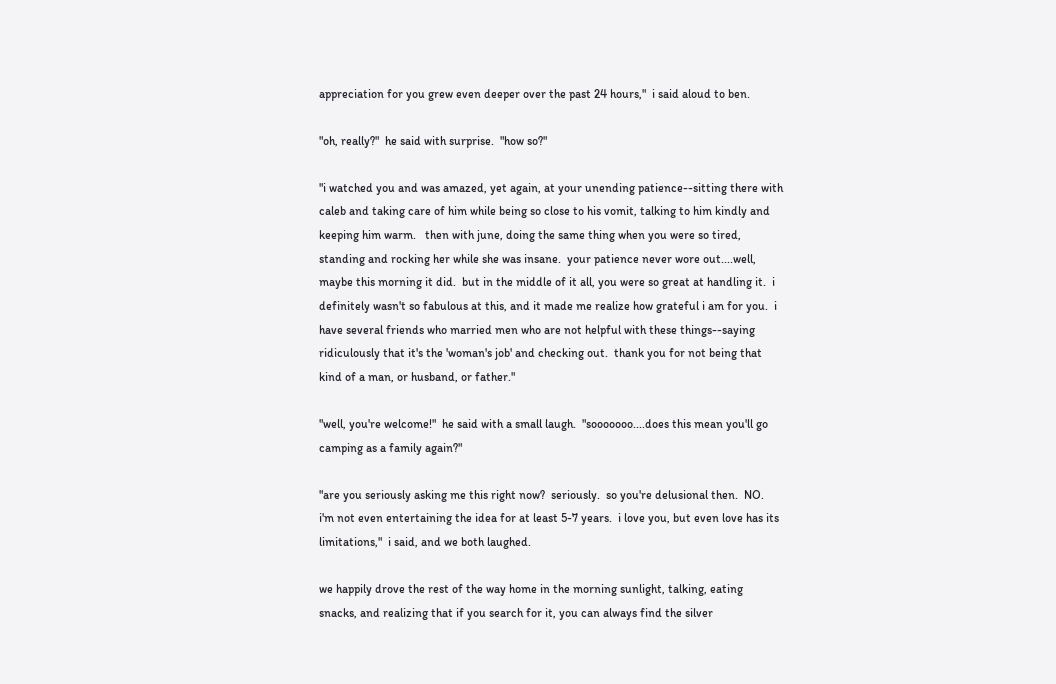appreciation for you grew even deeper over the past 24 hours,"  i said aloud to ben.

"oh, really?"  he said with surprise.  "how so?"

"i watched you and was amazed, yet again, at your unending patience--sitting there with caleb and taking care of him while being so close to his vomit, talking to him kindly and keeping him warm.   then with june, doing the same thing when you were so tired, standing and rocking her while she was insane.  your patience never wore out....well, maybe this morning it did.  but in the middle of it all, you were so great at handling it.  i definitely wasn't so fabulous at this, and it made me realize how grateful i am for you.  i have several friends who married men who are not helpful with these things--saying ridiculously that it's the 'woman's job' and checking out.  thank you for not being that kind of a man, or husband, or father."

"well, you're welcome!"  he said with a small laugh.  "sooooooo....does this mean you'll go camping as a family again?"

"are you seriously asking me this right now?  seriously.  so you're delusional then.  NO.  i'm not even entertaining the idea for at least 5-7 years.  i love you, but even love has its limitations,"  i said, and we both laughed.

we happily drove the rest of the way home in the morning sunlight, talking, eating snacks, and realizing that if you search for it, you can always find the silver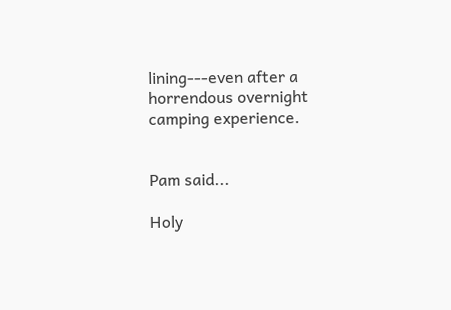lining---even after a horrendous overnight camping experience.


Pam said...

Holy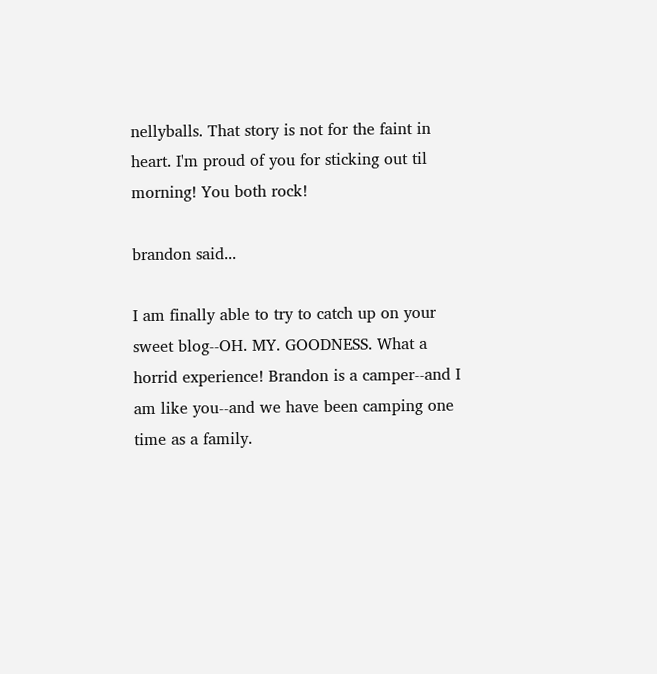nellyballs. That story is not for the faint in heart. I'm proud of you for sticking out til morning! You both rock!

brandon said...

I am finally able to try to catch up on your sweet blog--OH. MY. GOODNESS. What a horrid experience! Brandon is a camper--and I am like you--and we have been camping one time as a family.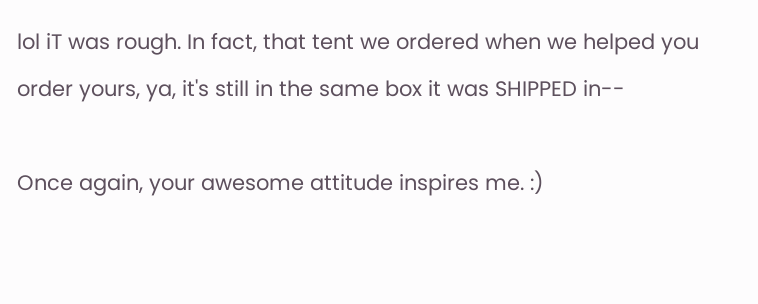lol iT was rough. In fact, that tent we ordered when we helped you order yours, ya, it's still in the same box it was SHIPPED in--

Once again, your awesome attitude inspires me. :)